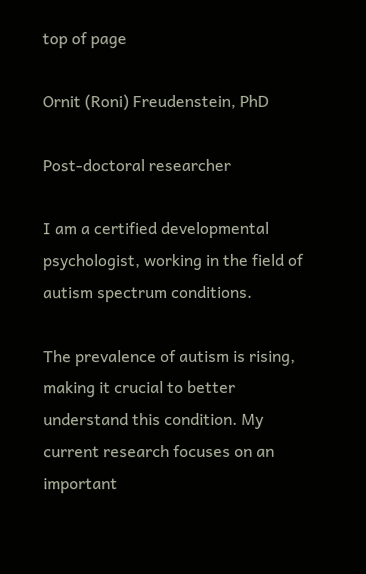top of page

Ornit (Roni) Freudenstein, PhD

Post-doctoral researcher

I am a certified developmental psychologist, working in the field of autism spectrum conditions.

The prevalence of autism is rising, making it crucial to better understand this condition. My current research focuses on an important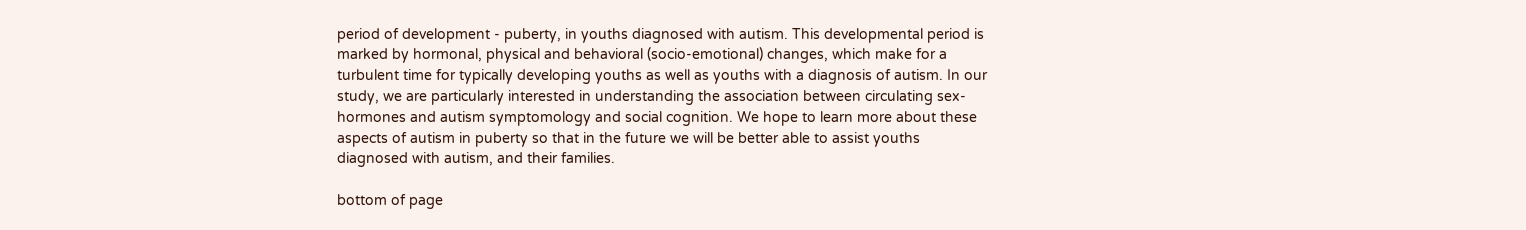period of development - puberty, in youths diagnosed with autism. This developmental period is marked by hormonal, physical and behavioral (socio-emotional) changes, which make for a turbulent time for typically developing youths as well as youths with a diagnosis of autism. In our study, we are particularly interested in understanding the association between circulating sex-hormones and autism symptomology and social cognition. We hope to learn more about these aspects of autism in puberty so that in the future we will be better able to assist youths diagnosed with autism, and their families.

bottom of page